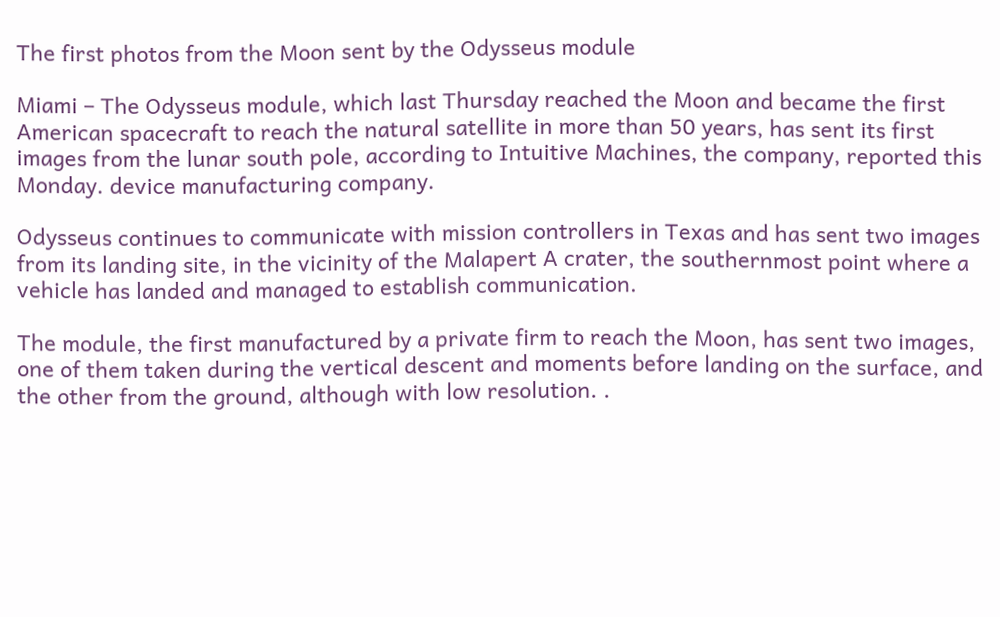The first photos from the Moon sent by the Odysseus module

Miami – The Odysseus module, which last Thursday reached the Moon and became the first American spacecraft to reach the natural satellite in more than 50 years, has sent its first images from the lunar south pole, according to Intuitive Machines, the company, reported this Monday. device manufacturing company.

Odysseus continues to communicate with mission controllers in Texas and has sent two images from its landing site, in the vicinity of the Malapert A crater, the southernmost point where a vehicle has landed and managed to establish communication.

The module, the first manufactured by a private firm to reach the Moon, has sent two images, one of them taken during the vertical descent and moments before landing on the surface, and the other from the ground, although with low resolution. .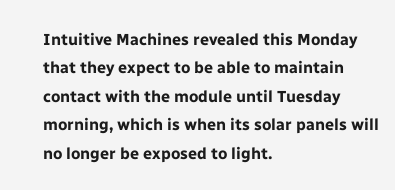Intuitive Machines revealed this Monday that they expect to be able to maintain contact with the module until Tuesday morning, which is when its solar panels will no longer be exposed to light.